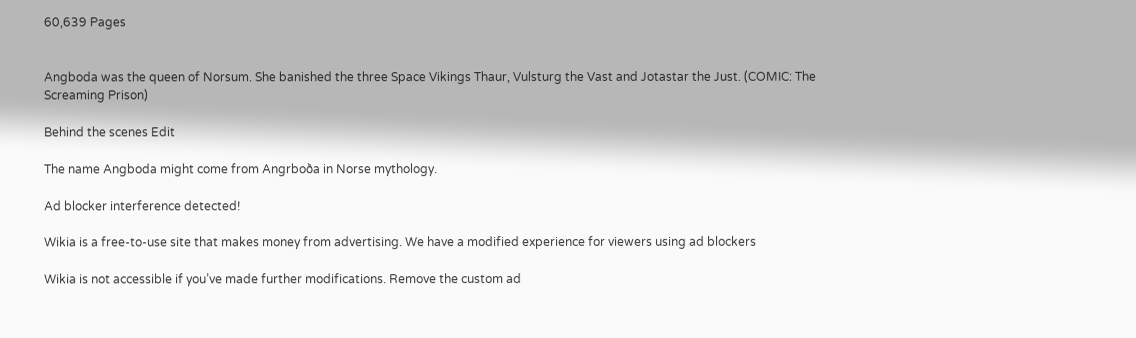60,639 Pages


Angboda was the queen of Norsum. She banished the three Space Vikings Thaur, Vulsturg the Vast and Jotastar the Just. (COMIC: The Screaming Prison)

Behind the scenes Edit

The name Angboda might come from Angrboða in Norse mythology.

Ad blocker interference detected!

Wikia is a free-to-use site that makes money from advertising. We have a modified experience for viewers using ad blockers

Wikia is not accessible if you’ve made further modifications. Remove the custom ad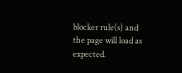blocker rule(s) and the page will load as expected.